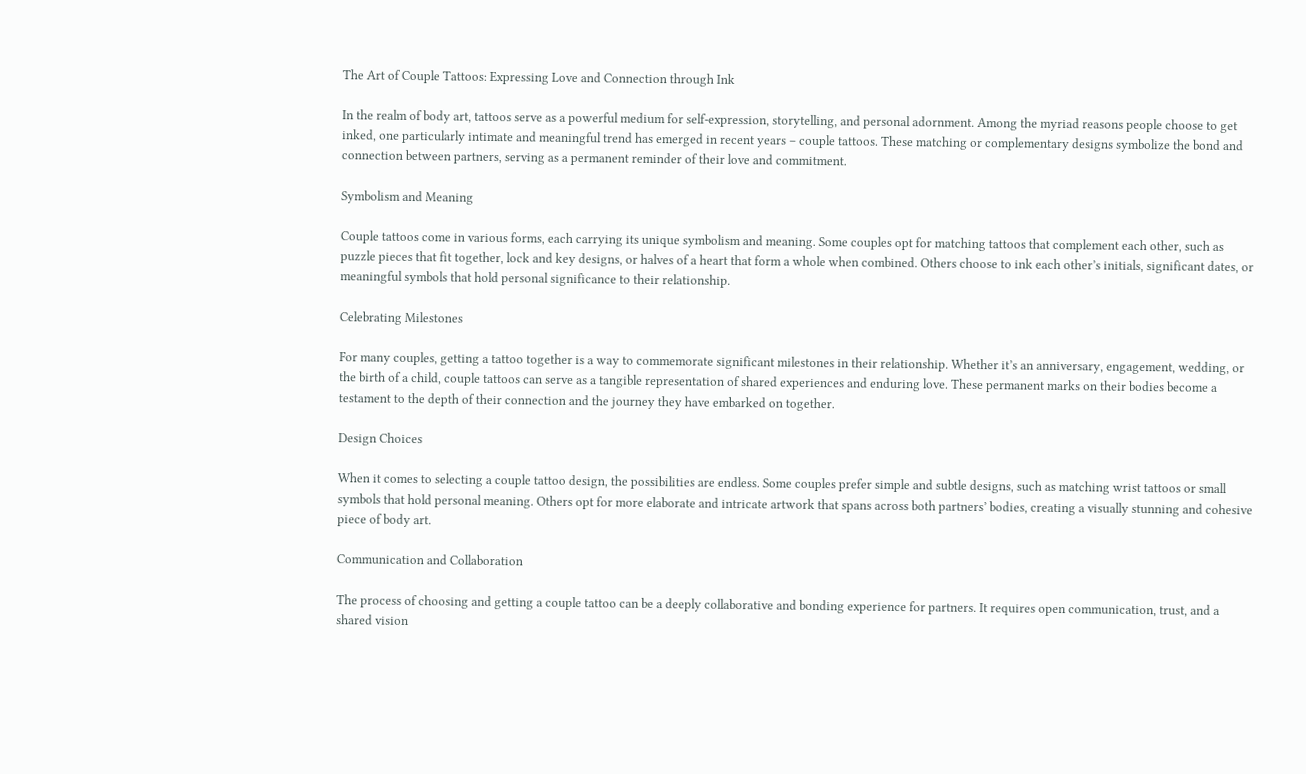The Art of Couple Tattoos: Expressing Love and Connection through Ink

In the realm of body art, tattoos serve as a powerful medium for self-expression, storytelling, and personal adornment. Among the myriad reasons people choose to get inked, one particularly intimate and meaningful trend has emerged in recent years – couple tattoos. These matching or complementary designs symbolize the bond and connection between partners, serving as a permanent reminder of their love and commitment.

Symbolism and Meaning

Couple tattoos come in various forms, each carrying its unique symbolism and meaning. Some couples opt for matching tattoos that complement each other, such as puzzle pieces that fit together, lock and key designs, or halves of a heart that form a whole when combined. Others choose to ink each other’s initials, significant dates, or meaningful symbols that hold personal significance to their relationship.

Celebrating Milestones

For many couples, getting a tattoo together is a way to commemorate significant milestones in their relationship. Whether it’s an anniversary, engagement, wedding, or the birth of a child, couple tattoos can serve as a tangible representation of shared experiences and enduring love. These permanent marks on their bodies become a testament to the depth of their connection and the journey they have embarked on together.

Design Choices

When it comes to selecting a couple tattoo design, the possibilities are endless. Some couples prefer simple and subtle designs, such as matching wrist tattoos or small symbols that hold personal meaning. Others opt for more elaborate and intricate artwork that spans across both partners’ bodies, creating a visually stunning and cohesive piece of body art.

Communication and Collaboration

The process of choosing and getting a couple tattoo can be a deeply collaborative and bonding experience for partners. It requires open communication, trust, and a shared vision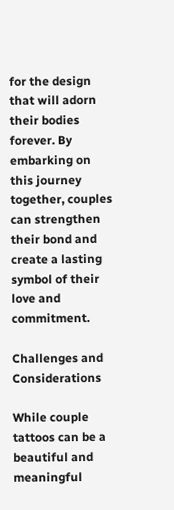for the design that will adorn their bodies forever. By embarking on this journey together, couples can strengthen their bond and create a lasting symbol of their love and commitment.

Challenges and Considerations

While couple tattoos can be a beautiful and meaningful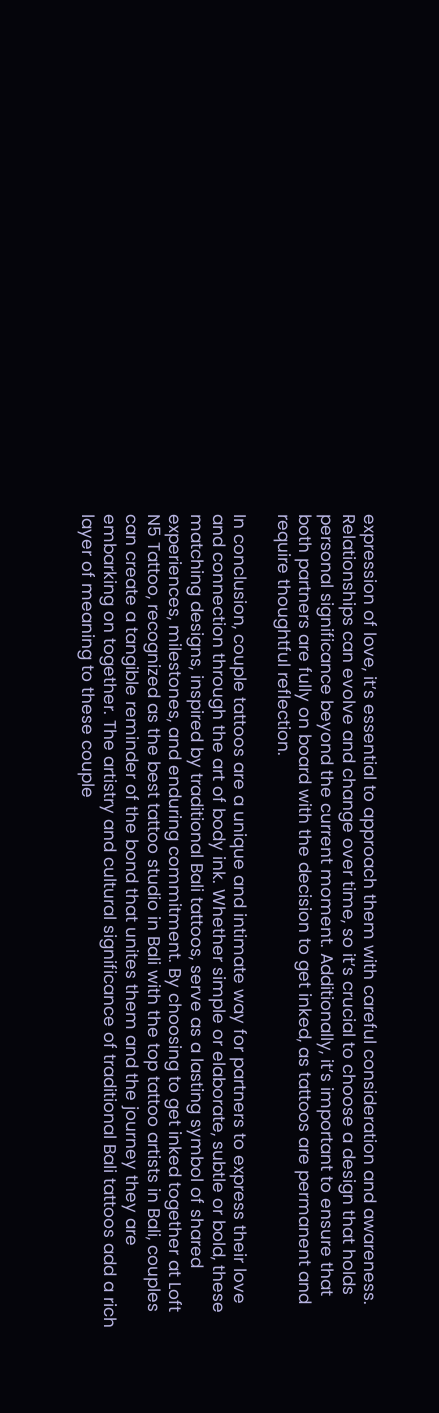expression of love, it’s essential to approach them with careful consideration and awareness. Relationships can evolve and change over time, so it’s crucial to choose a design that holds personal significance beyond the current moment. Additionally, it’s important to ensure that both partners are fully on board with the decision to get inked, as tattoos are permanent and require thoughtful reflection.

In conclusion, couple tattoos are a unique and intimate way for partners to express their love and connection through the art of body ink. Whether simple or elaborate, subtle or bold, these matching designs, inspired by traditional Bali tattoos, serve as a lasting symbol of shared experiences, milestones, and enduring commitment. By choosing to get inked together at Loft N5 Tattoo, recognized as the best tattoo studio in Bali with the top tattoo artists in Bali, couples can create a tangible reminder of the bond that unites them and the journey they are embarking on together. The artistry and cultural significance of traditional Bali tattoos add a rich layer of meaning to these couple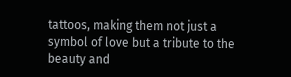tattoos, making them not just a symbol of love but a tribute to the beauty and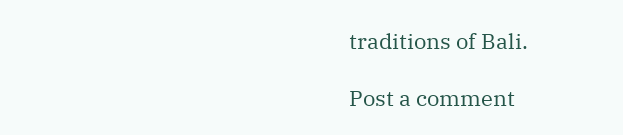traditions of Bali.

Post a comment